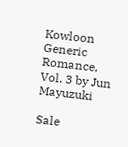Kowloon Generic Romance, Vol. 3 by Jun Mayuzuki

Sale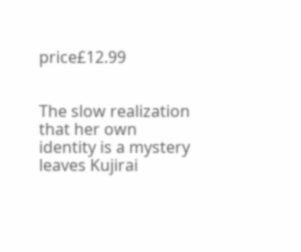price£12.99


The slow realization that her own identity is a mystery leaves Kujirai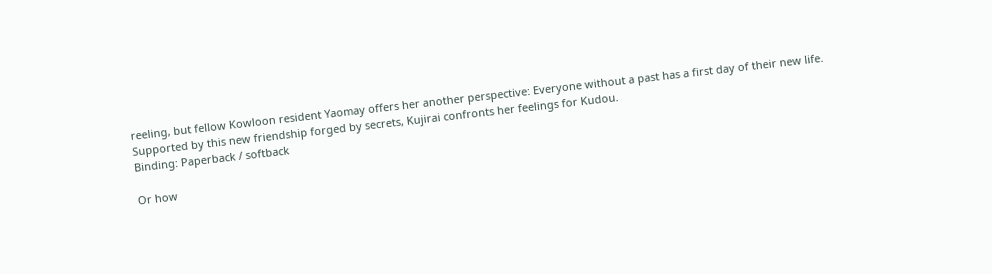reeling, but fellow Kowloon resident Yaomay offers her another perspective: Everyone without a past has a first day of their new life. Supported by this new friendship forged by secrets, Kujirai confronts her feelings for Kudou.
Binding: Paperback / softback

Or how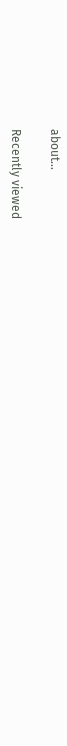about...

Recently viewed